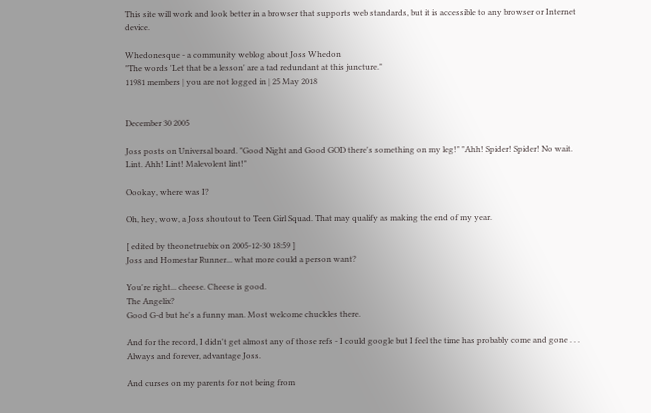This site will work and look better in a browser that supports web standards, but it is accessible to any browser or Internet device.

Whedonesque - a community weblog about Joss Whedon
"The words 'Let that be a lesson' are a tad redundant at this juncture."
11981 members | you are not logged in | 25 May 2018


December 30 2005

Joss posts on Universal board. "Good Night and Good GOD there's something on my leg!" "Ahh! Spider! Spider! No wait. Lint. Ahh! Lint! Malevolent lint!"

Oookay, where was I?

Oh, hey, wow, a Joss shoutout to Teen Girl Squad. That may qualify as making the end of my year.

[ edited by theonetruebix on 2005-12-30 18:59 ]
Joss and Homestar Runner... what more could a person want?

You're right... cheese. Cheese is good.
The Angelix?
Good G-d but he's a funny man. Most welcome chuckles there.

And for the record, I didn't get almost any of those refs - I could google but I feel the time has probably come and gone . . .
Always and forever, advantage Joss.

And curses on my parents for not being from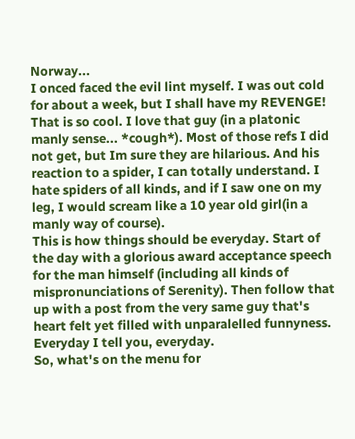Norway...
I onced faced the evil lint myself. I was out cold for about a week, but I shall have my REVENGE!
That is so cool. I love that guy (in a platonic manly sense... *cough*). Most of those refs I did not get, but Im sure they are hilarious. And his reaction to a spider, I can totally understand. I hate spiders of all kinds, and if I saw one on my leg, I would scream like a 10 year old girl(in a manly way of course).
This is how things should be everyday. Start of the day with a glorious award acceptance speech for the man himself (including all kinds of mispronunciations of Serenity). Then follow that up with a post from the very same guy that's heart felt yet filled with unparalelled funnyness. Everyday I tell you, everyday.
So, what's on the menu for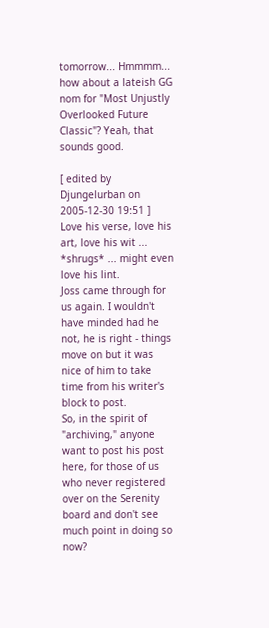tomorrow... Hmmmm... how about a lateish GG nom for "Most Unjustly Overlooked Future Classic"? Yeah, that sounds good.

[ edited by Djungelurban on 2005-12-30 19:51 ]
Love his verse, love his art, love his wit ... *shrugs* ... might even love his lint.
Joss came through for us again. I wouldn't have minded had he not, he is right - things move on but it was nice of him to take time from his writer's block to post.
So, in the spirit of "archiving," anyone want to post his post here, for those of us who never registered over on the Serenity board and don't see much point in doing so now?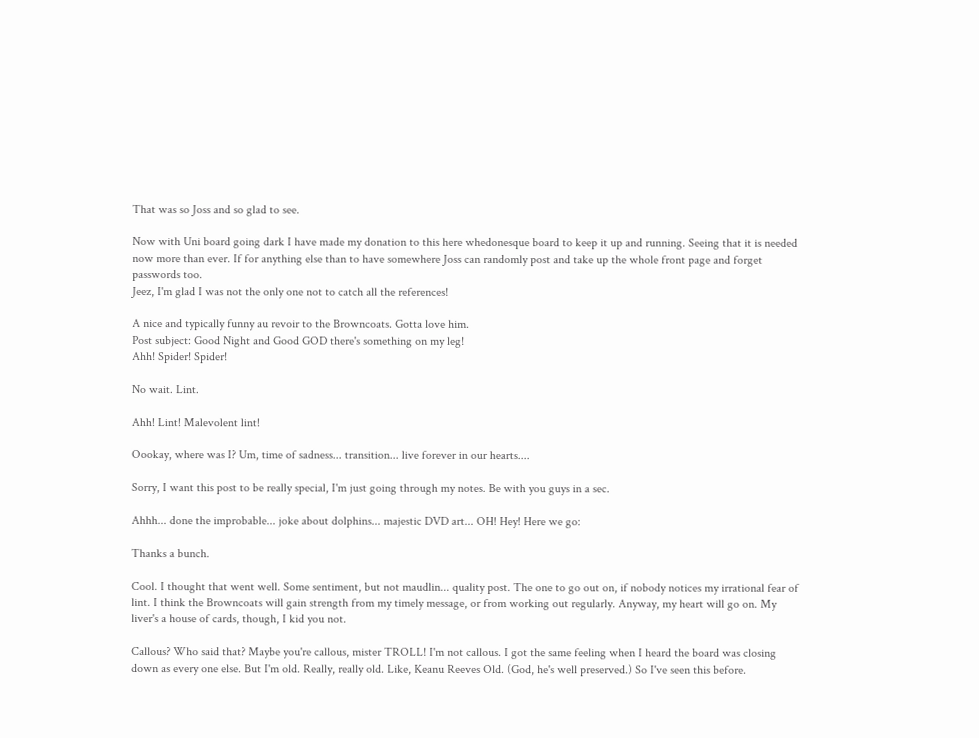That was so Joss and so glad to see.

Now with Uni board going dark I have made my donation to this here whedonesque board to keep it up and running. Seeing that it is needed now more than ever. If for anything else than to have somewhere Joss can randomly post and take up the whole front page and forget passwords too.
Jeez, I'm glad I was not the only one not to catch all the references!

A nice and typically funny au revoir to the Browncoats. Gotta love him.
Post subject: Good Night and Good GOD there's something on my leg!
Ahh! Spider! Spider!

No wait. Lint.

Ahh! Lint! Malevolent lint!

Oookay, where was I? Um, time of sadness... transition... live forever in our hearts....

Sorry, I want this post to be really special, I'm just going through my notes. Be with you guys in a sec.

Ahhh... done the improbable... joke about dolphins... majestic DVD art... OH! Hey! Here we go:

Thanks a bunch.

Cool. I thought that went well. Some sentiment, but not maudlin... quality post. The one to go out on, if nobody notices my irrational fear of lint. I think the Browncoats will gain strength from my timely message, or from working out regularly. Anyway, my heart will go on. My liver's a house of cards, though, I kid you not.

Callous? Who said that? Maybe you're callous, mister TROLL! I'm not callous. I got the same feeling when I heard the board was closing down as every one else. But I'm old. Really, really old. Like, Keanu Reeves Old. (God, he's well preserved.) So I've seen this before.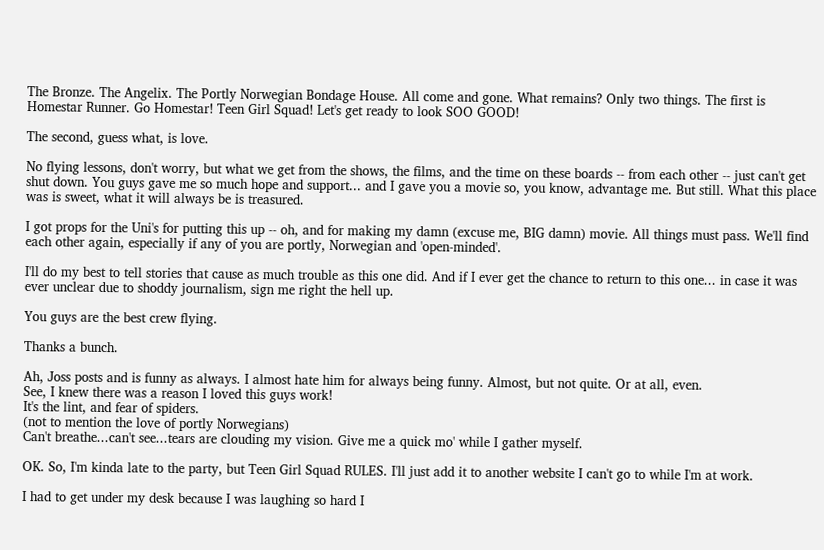The Bronze. The Angelix. The Portly Norwegian Bondage House. All come and gone. What remains? Only two things. The first is Homestar Runner. Go Homestar! Teen Girl Squad! Let's get ready to look SOO GOOD!

The second, guess what, is love.

No flying lessons, don't worry, but what we get from the shows, the films, and the time on these boards -- from each other -- just can't get shut down. You guys gave me so much hope and support... and I gave you a movie so, you know, advantage me. But still. What this place was is sweet, what it will always be is treasured.

I got props for the Uni's for putting this up -- oh, and for making my damn (excuse me, BIG damn) movie. All things must pass. We'll find each other again, especially if any of you are portly, Norwegian and 'open-minded'.

I'll do my best to tell stories that cause as much trouble as this one did. And if I ever get the chance to return to this one... in case it was ever unclear due to shoddy journalism, sign me right the hell up.

You guys are the best crew flying.

Thanks a bunch.

Ah, Joss posts and is funny as always. I almost hate him for always being funny. Almost, but not quite. Or at all, even.
See, I knew there was a reason I loved this guys work!
It's the lint, and fear of spiders.
(not to mention the love of portly Norwegians)
Can't breathe...can't see...tears are clouding my vision. Give me a quick mo' while I gather myself.

OK. So, I'm kinda late to the party, but Teen Girl Squad RULES. I'll just add it to another website I can't go to while I'm at work.

I had to get under my desk because I was laughing so hard I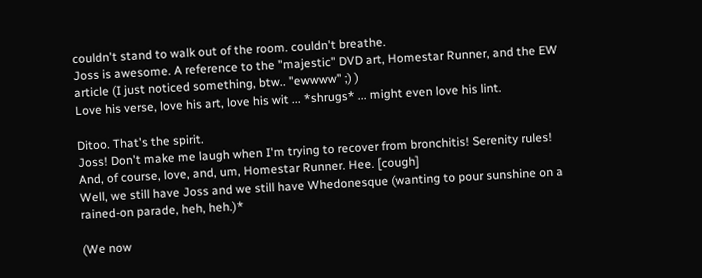couldn't stand to walk out of the room. couldn't breathe.
Joss is awesome. A reference to the "majestic" DVD art, Homestar Runner, and the EW article (I just noticed something, btw.. "ewwww" ;) )
Love his verse, love his art, love his wit ... *shrugs* ... might even love his lint.

Ditoo. That's the spirit.
Joss! Don't make me laugh when I'm trying to recover from bronchitis! Serenity rules! And, of course, love, and, um, Homestar Runner. Hee. [cough]
Well, we still have Joss and we still have Whedonesque (wanting to pour sunshine on a rained-on parade, heh, heh.)*

(We now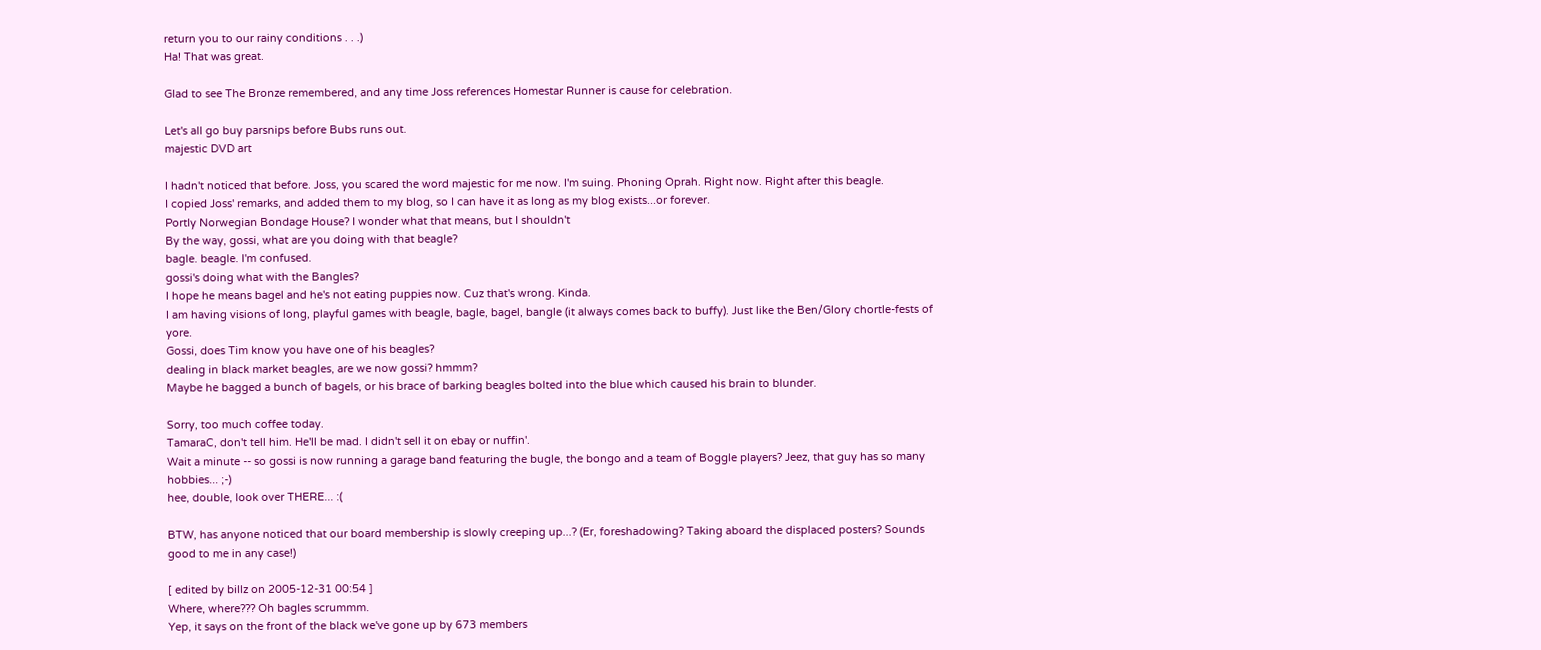return you to our rainy conditions . . .)
Ha! That was great.

Glad to see The Bronze remembered, and any time Joss references Homestar Runner is cause for celebration.

Let's all go buy parsnips before Bubs runs out.
majestic DVD art

I hadn't noticed that before. Joss, you scared the word majestic for me now. I'm suing. Phoning Oprah. Right now. Right after this beagle.
I copied Joss' remarks, and added them to my blog, so I can have it as long as my blog exists...or forever.
Portly Norwegian Bondage House? I wonder what that means, but I shouldn't
By the way, gossi, what are you doing with that beagle?
bagle. beagle. I'm confused.
gossi's doing what with the Bangles?
I hope he means bagel and he's not eating puppies now. Cuz that's wrong. Kinda.
I am having visions of long, playful games with beagle, bagle, bagel, bangle (it always comes back to buffy). Just like the Ben/Glory chortle-fests of yore.
Gossi, does Tim know you have one of his beagles?
dealing in black market beagles, are we now gossi? hmmm?
Maybe he bagged a bunch of bagels, or his brace of barking beagles bolted into the blue which caused his brain to blunder.

Sorry, too much coffee today.
TamaraC, don't tell him. He'll be mad. I didn't sell it on ebay or nuffin'.
Wait a minute -- so gossi is now running a garage band featuring the bugle, the bongo and a team of Boggle players? Jeez, that guy has so many hobbies... ;-)
hee, double, look over THERE... :(

BTW, has anyone noticed that our board membership is slowly creeping up...? (Er, foreshadowing? Taking aboard the displaced posters? Sounds good to me in any case!)

[ edited by billz on 2005-12-31 00:54 ]
Where, where??? Oh bagles scrummm.
Yep, it says on the front of the black we've gone up by 673 members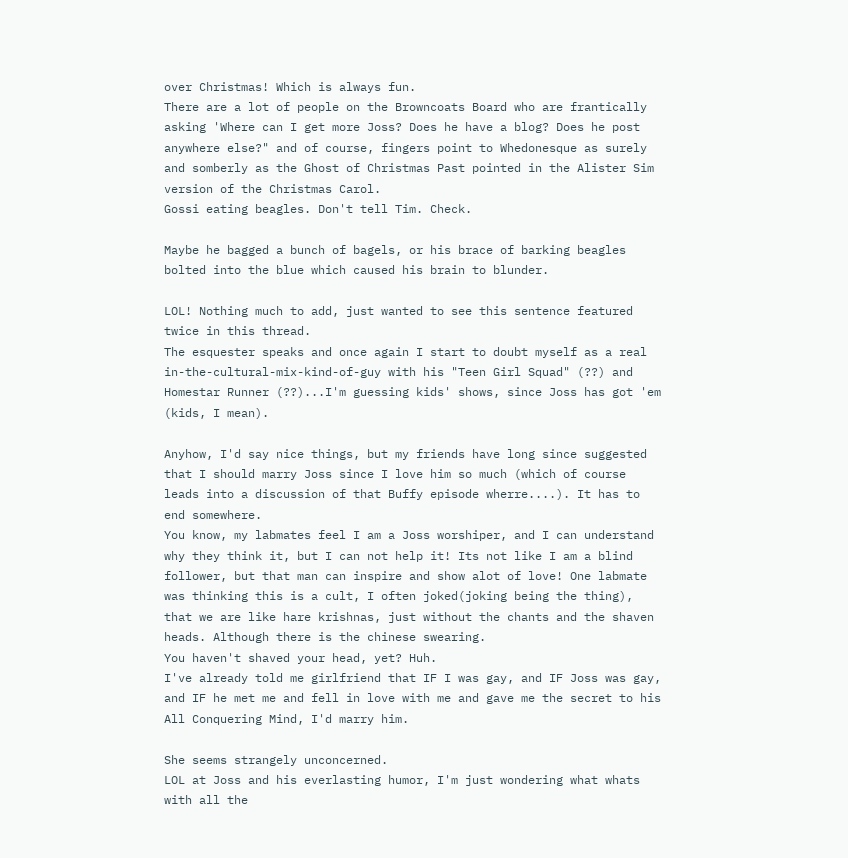over Christmas! Which is always fun.
There are a lot of people on the Browncoats Board who are frantically asking 'Where can I get more Joss? Does he have a blog? Does he post anywhere else?" and of course, fingers point to Whedonesque as surely and somberly as the Ghost of Christmas Past pointed in the Alister Sim version of the Christmas Carol.
Gossi eating beagles. Don't tell Tim. Check.

Maybe he bagged a bunch of bagels, or his brace of barking beagles bolted into the blue which caused his brain to blunder.

LOL! Nothing much to add, just wanted to see this sentence featured twice in this thread.
The esquester speaks and once again I start to doubt myself as a real in-the-cultural-mix-kind-of-guy with his "Teen Girl Squad" (??) and Homestar Runner (??)...I'm guessing kids' shows, since Joss has got 'em (kids, I mean).

Anyhow, I'd say nice things, but my friends have long since suggested that I should marry Joss since I love him so much (which of course leads into a discussion of that Buffy episode wherre....). It has to end somewhere.
You know, my labmates feel I am a Joss worshiper, and I can understand why they think it, but I can not help it! Its not like I am a blind follower, but that man can inspire and show alot of love! One labmate was thinking this is a cult, I often joked(joking being the thing), that we are like hare krishnas, just without the chants and the shaven heads. Although there is the chinese swearing.
You haven't shaved your head, yet? Huh.
I've already told me girlfriend that IF I was gay, and IF Joss was gay, and IF he met me and fell in love with me and gave me the secret to his All Conquering Mind, I'd marry him.

She seems strangely unconcerned.
LOL at Joss and his everlasting humor, I'm just wondering what whats with all the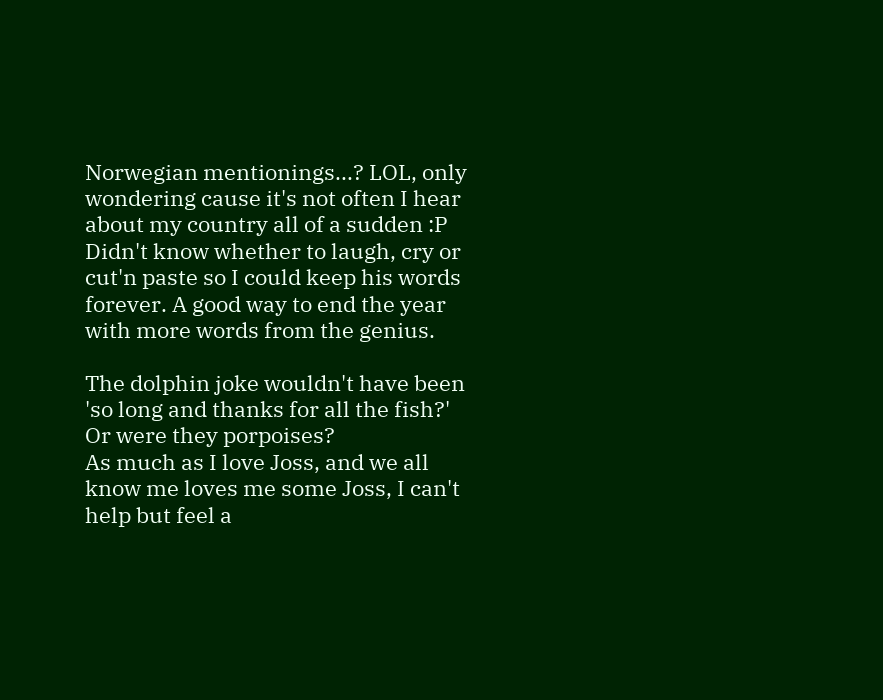Norwegian mentionings...? LOL, only wondering cause it's not often I hear about my country all of a sudden :P
Didn't know whether to laugh, cry or cut'n paste so I could keep his words forever. A good way to end the year with more words from the genius.

The dolphin joke wouldn't have been 'so long and thanks for all the fish?' Or were they porpoises?
As much as I love Joss, and we all know me loves me some Joss, I can't help but feel a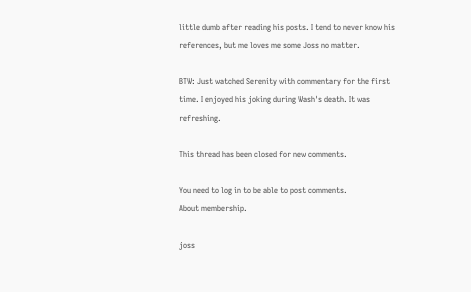little dumb after reading his posts. I tend to never know his references, but me loves me some Joss no matter.

BTW: Just watched Serenity with commentary for the first time. I enjoyed his joking during Wash's death. It was refreshing.

This thread has been closed for new comments.

You need to log in to be able to post comments.
About membership.

joss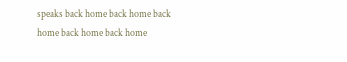speaks back home back home back home back home back home